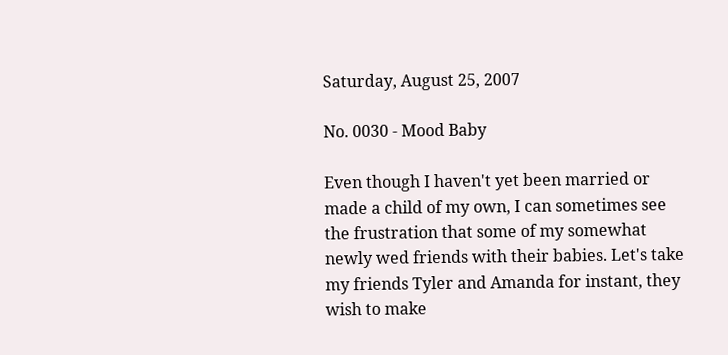Saturday, August 25, 2007

No. 0030 - Mood Baby

Even though I haven't yet been married or made a child of my own, I can sometimes see the frustration that some of my somewhat newly wed friends with their babies. Let's take my friends Tyler and Amanda for instant, they wish to make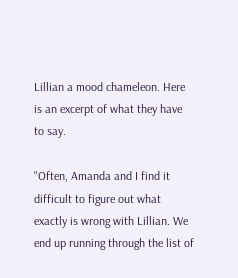Lillian a mood chameleon. Here is an excerpt of what they have to say.

"Often, Amanda and I find it difficult to figure out what exactly is wrong with Lillian. We end up running through the list of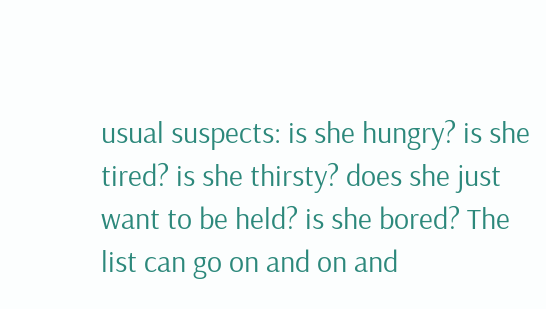usual suspects: is she hungry? is she tired? is she thirsty? does she just want to be held? is she bored? The list can go on and on and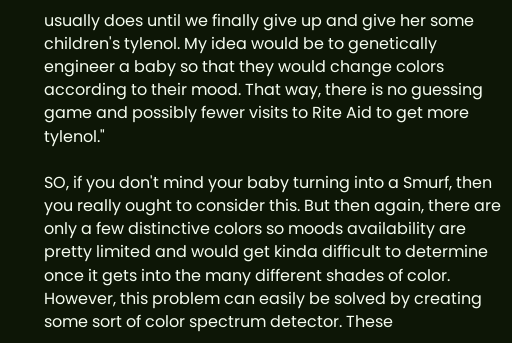usually does until we finally give up and give her some children's tylenol. My idea would be to genetically engineer a baby so that they would change colors according to their mood. That way, there is no guessing game and possibly fewer visits to Rite Aid to get more tylenol."

SO, if you don't mind your baby turning into a Smurf, then you really ought to consider this. But then again, there are only a few distinctive colors so moods availability are pretty limited and would get kinda difficult to determine once it gets into the many different shades of color. However, this problem can easily be solved by creating some sort of color spectrum detector. These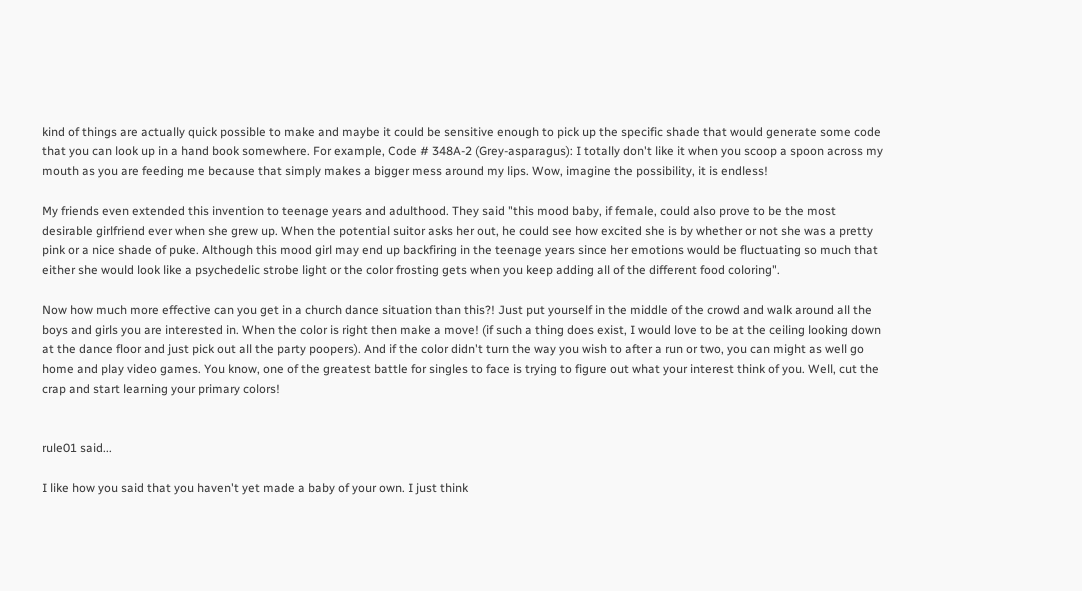kind of things are actually quick possible to make and maybe it could be sensitive enough to pick up the specific shade that would generate some code that you can look up in a hand book somewhere. For example, Code # 348A-2 (Grey-asparagus): I totally don't like it when you scoop a spoon across my mouth as you are feeding me because that simply makes a bigger mess around my lips. Wow, imagine the possibility, it is endless!

My friends even extended this invention to teenage years and adulthood. They said "this mood baby, if female, could also prove to be the most desirable girlfriend ever when she grew up. When the potential suitor asks her out, he could see how excited she is by whether or not she was a pretty pink or a nice shade of puke. Although this mood girl may end up backfiring in the teenage years since her emotions would be fluctuating so much that either she would look like a psychedelic strobe light or the color frosting gets when you keep adding all of the different food coloring".

Now how much more effective can you get in a church dance situation than this?! Just put yourself in the middle of the crowd and walk around all the boys and girls you are interested in. When the color is right then make a move! (if such a thing does exist, I would love to be at the ceiling looking down at the dance floor and just pick out all the party poopers). And if the color didn't turn the way you wish to after a run or two, you can might as well go home and play video games. You know, one of the greatest battle for singles to face is trying to figure out what your interest think of you. Well, cut the crap and start learning your primary colors!


rule01 said...

I like how you said that you haven't yet made a baby of your own. I just think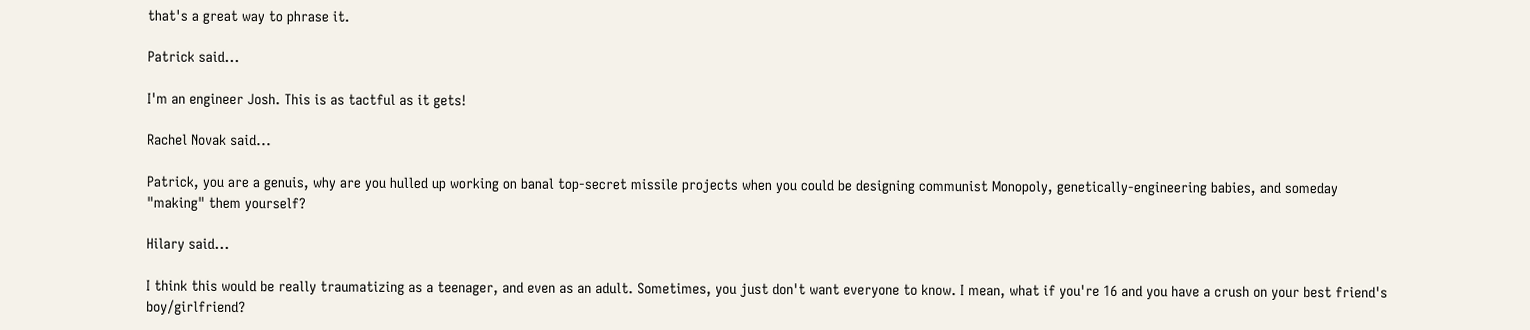that's a great way to phrase it.

Patrick said...

I'm an engineer Josh. This is as tactful as it gets!

Rachel Novak said...

Patrick, you are a genuis, why are you hulled up working on banal top-secret missile projects when you could be designing communist Monopoly, genetically-engineering babies, and someday "making" them yourself?

Hilary said...

I think this would be really traumatizing as a teenager, and even as an adult. Sometimes, you just don't want everyone to know. I mean, what if you're 16 and you have a crush on your best friend's boy/girlfriend?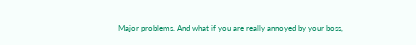Major problems. And what if you are really annoyed by your boss,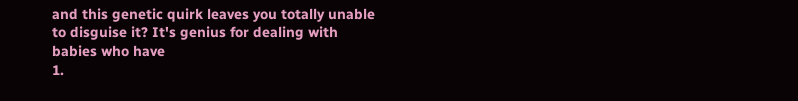and this genetic quirk leaves you totally unable to disguise it? It's genius for dealing with babies who have
1.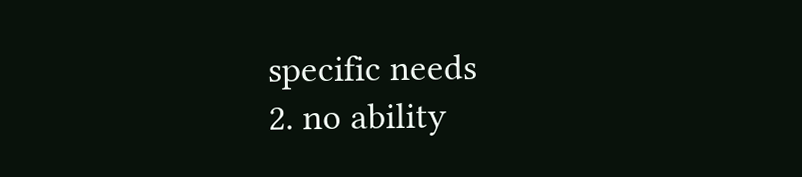specific needs
2. no ability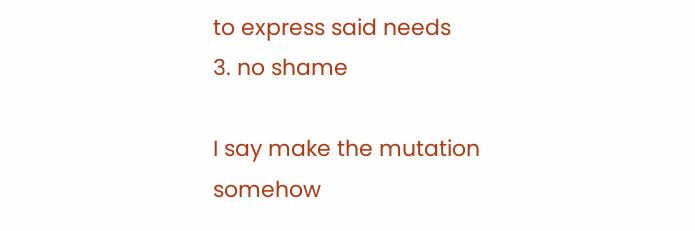to express said needs
3. no shame

I say make the mutation somehow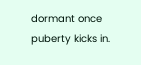dormant once puberty kicks in.